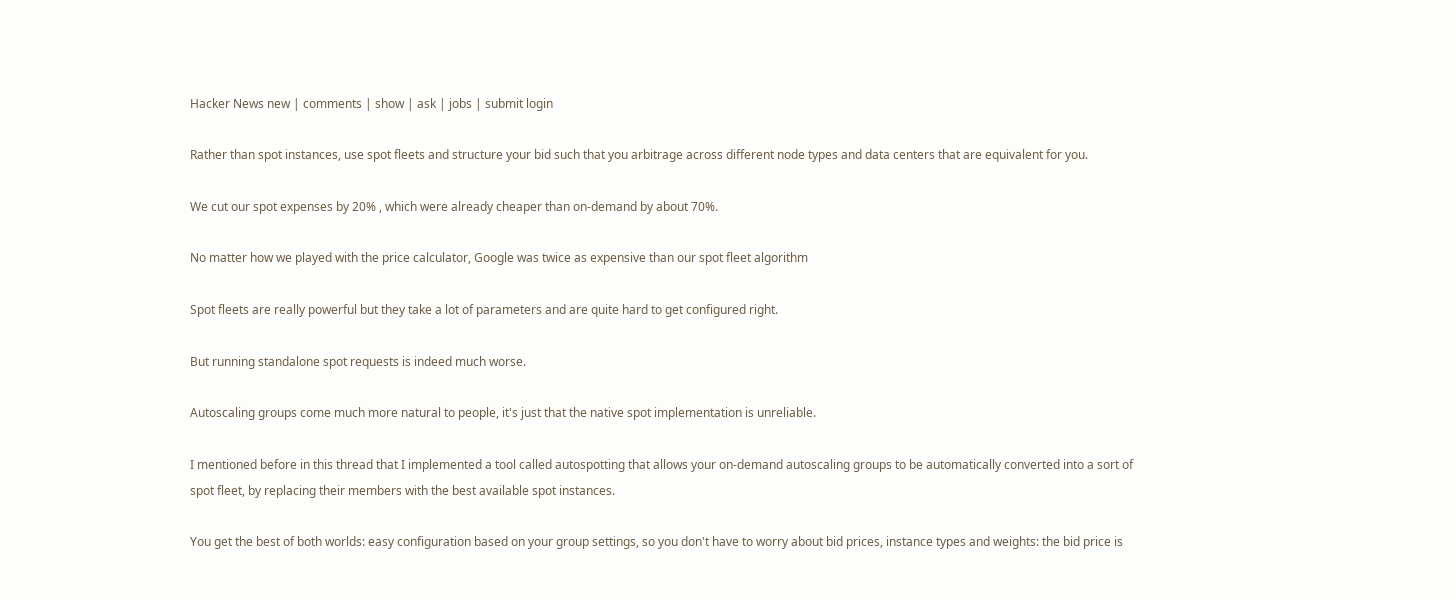Hacker News new | comments | show | ask | jobs | submit login

Rather than spot instances, use spot fleets and structure your bid such that you arbitrage across different node types and data centers that are equivalent for you.

We cut our spot expenses by 20% , which were already cheaper than on-demand by about 70%.

No matter how we played with the price calculator, Google was twice as expensive than our spot fleet algorithm

Spot fleets are really powerful but they take a lot of parameters and are quite hard to get configured right.

But running standalone spot requests is indeed much worse.

Autoscaling groups come much more natural to people, it's just that the native spot implementation is unreliable.

I mentioned before in this thread that I implemented a tool called autospotting that allows your on-demand autoscaling groups to be automatically converted into a sort of spot fleet, by replacing their members with the best available spot instances.

You get the best of both worlds: easy configuration based on your group settings, so you don't have to worry about bid prices, instance types and weights: the bid price is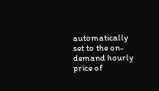automatically set to the on-demand hourly price of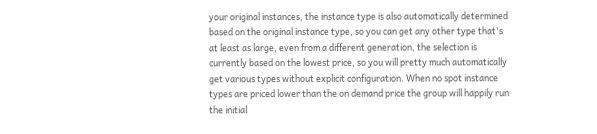your original instances, the instance type is also automatically determined based on the original instance type, so you can get any other type that's at least as large, even from a different generation, the selection is currently based on the lowest price, so you will pretty much automatically get various types without explicit configuration. When no spot instance types are priced lower than the on demand price the group will happily run the initial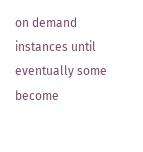on demand instances until eventually some become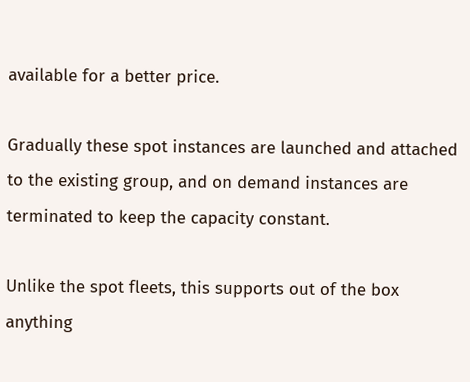available for a better price.

Gradually these spot instances are launched and attached to the existing group, and on demand instances are terminated to keep the capacity constant.

Unlike the spot fleets, this supports out of the box anything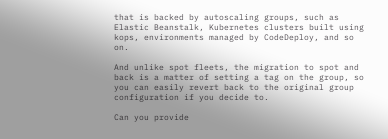that is backed by autoscaling groups, such as Elastic Beanstalk, Kubernetes clusters built using kops, environments managed by CodeDeploy, and so on.

And unlike spot fleets, the migration to spot and back is a matter of setting a tag on the group, so you can easily revert back to the original group configuration if you decide to.

Can you provide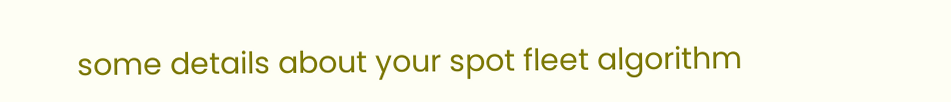some details about your spot fleet algorithm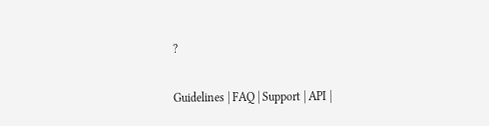?

Guidelines | FAQ | Support | API |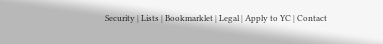Security | Lists | Bookmarklet | Legal | Apply to YC | Contact